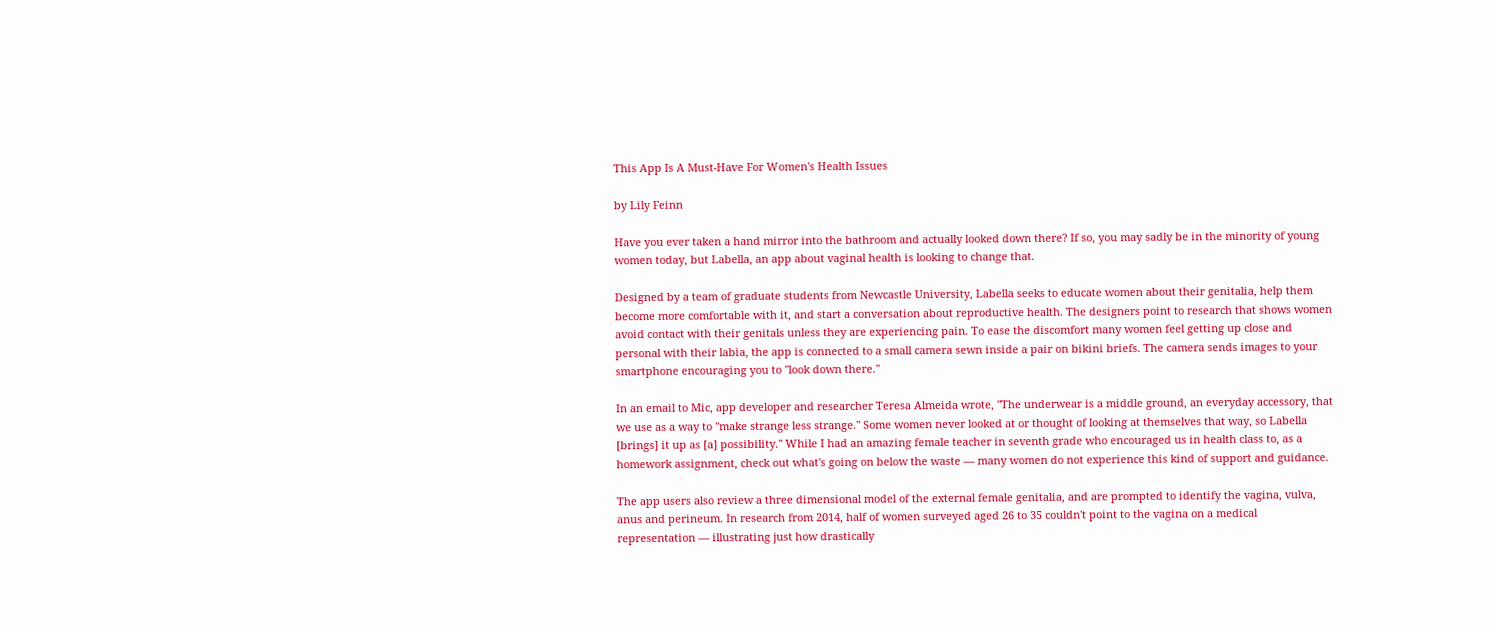This App Is A Must-Have For Women's Health Issues

by Lily Feinn

Have you ever taken a hand mirror into the bathroom and actually looked down there? If so, you may sadly be in the minority of young women today, but Labella, an app about vaginal health is looking to change that.

Designed by a team of graduate students from Newcastle University, Labella seeks to educate women about their genitalia, help them become more comfortable with it, and start a conversation about reproductive health. The designers point to research that shows women avoid contact with their genitals unless they are experiencing pain. To ease the discomfort many women feel getting up close and personal with their labia, the app is connected to a small camera sewn inside a pair on bikini briefs. The camera sends images to your smartphone encouraging you to "look down there."

In an email to Mic, app developer and researcher Teresa Almeida wrote, "The underwear is a middle ground, an everyday accessory, that we use as a way to "make strange less strange." Some women never looked at or thought of looking at themselves that way, so Labella [brings] it up as [a] possibility." While I had an amazing female teacher in seventh grade who encouraged us in health class to, as a homework assignment, check out what's going on below the waste — many women do not experience this kind of support and guidance.

The app users also review a three dimensional model of the external female genitalia, and are prompted to identify the vagina, vulva, anus and perineum. In research from 2014, half of women surveyed aged 26 to 35 couldn't point to the vagina on a medical representation — illustrating just how drastically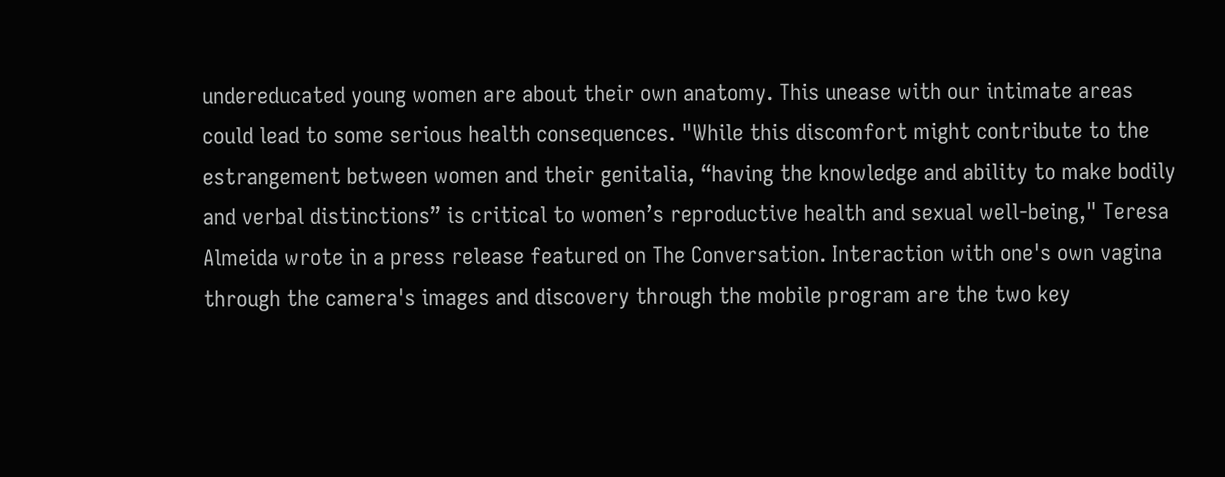undereducated young women are about their own anatomy. This unease with our intimate areas could lead to some serious health consequences. "While this discomfort might contribute to the estrangement between women and their genitalia, “having the knowledge and ability to make bodily and verbal distinctions” is critical to women’s reproductive health and sexual well-being," Teresa Almeida wrote in a press release featured on The Conversation. Interaction with one's own vagina through the camera's images and discovery through the mobile program are the two key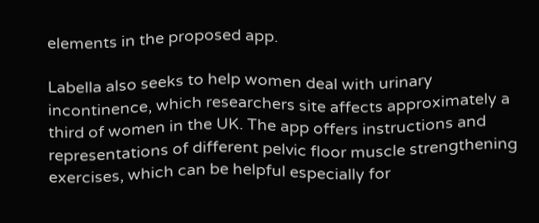elements in the proposed app.

Labella also seeks to help women deal with urinary incontinence, which researchers site affects approximately a third of women in the UK. The app offers instructions and representations of different pelvic floor muscle strengthening exercises, which can be helpful especially for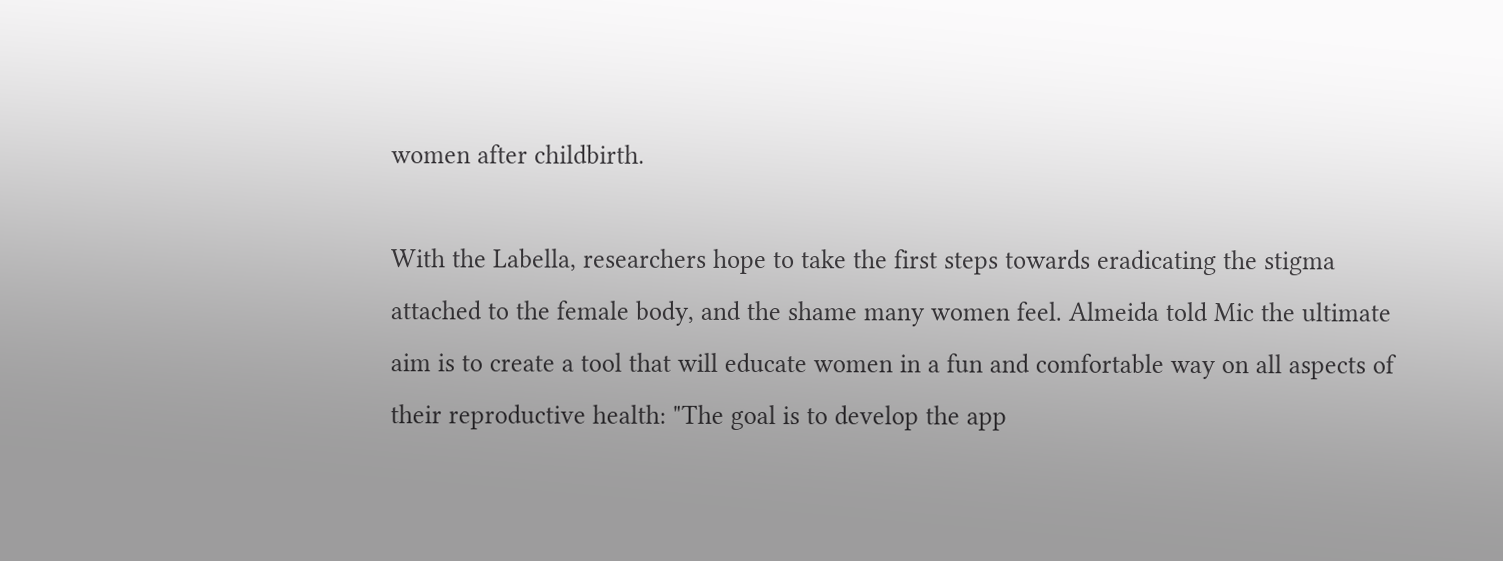women after childbirth.

With the Labella, researchers hope to take the first steps towards eradicating the stigma attached to the female body, and the shame many women feel. Almeida told Mic the ultimate aim is to create a tool that will educate women in a fun and comfortable way on all aspects of their reproductive health: "The goal is to develop the app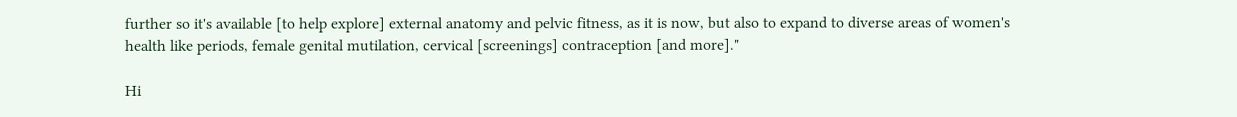further so it's available [to help explore] external anatomy and pelvic fitness, as it is now, but also to expand to diverse areas of women's health like periods, female genital mutilation, cervical [screenings] contraception [and more]."

Hi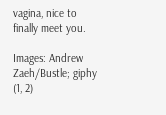vagina, nice to finally meet you.

Images: Andrew Zaeh/Bustle; giphy (1, 2)